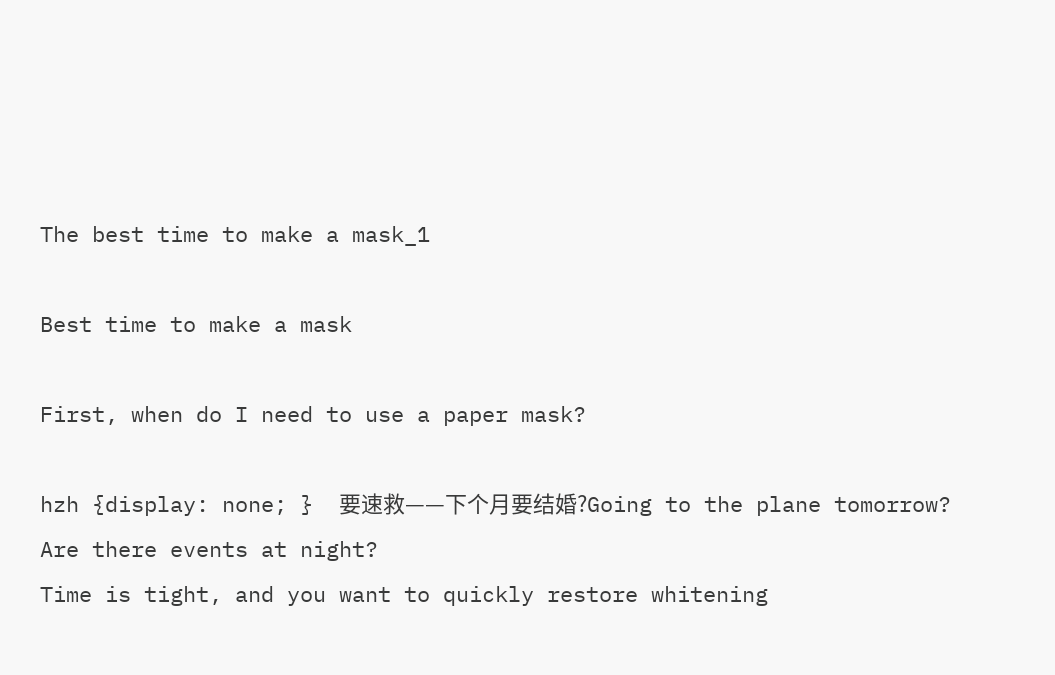The best time to make a mask_1

Best time to make a mask

First, when do I need to use a paper mask?

hzh {display: none; }  要速救——下个月要结婚?Going to the plane tomorrow?
Are there events at night?
Time is tight, and you want to quickly restore whitening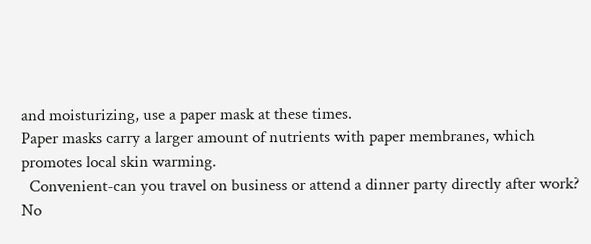and moisturizing, use a paper mask at these times.
Paper masks carry a larger amount of nutrients with paper membranes, which promotes local skin warming.
  Convenient-can you travel on business or attend a dinner party directly after work?
No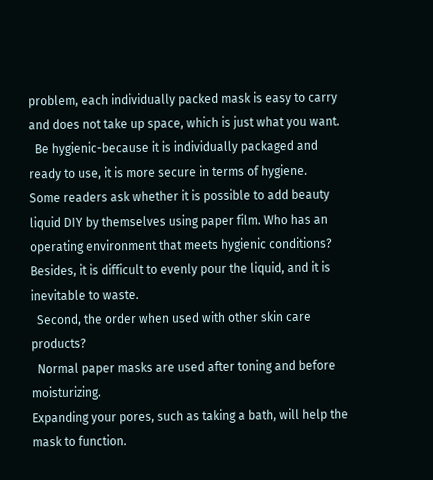problem, each individually packed mask is easy to carry and does not take up space, which is just what you want.
  Be hygienic-because it is individually packaged and ready to use, it is more secure in terms of hygiene.
Some readers ask whether it is possible to add beauty liquid DIY by themselves using paper film. Who has an operating environment that meets hygienic conditions?
Besides, it is difficult to evenly pour the liquid, and it is inevitable to waste.
  Second, the order when used with other skin care products?
  Normal paper masks are used after toning and before moisturizing.
Expanding your pores, such as taking a bath, will help the mask to function.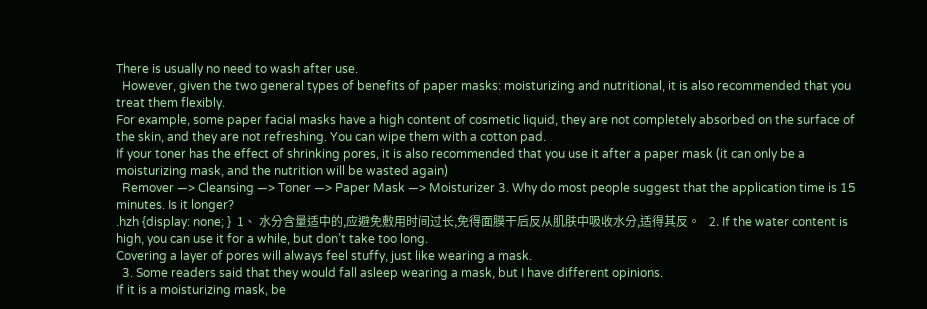There is usually no need to wash after use.
  However, given the two general types of benefits of paper masks: moisturizing and nutritional, it is also recommended that you treat them flexibly.
For example, some paper facial masks have a high content of cosmetic liquid, they are not completely absorbed on the surface of the skin, and they are not refreshing. You can wipe them with a cotton pad.
If your toner has the effect of shrinking pores, it is also recommended that you use it after a paper mask (it can only be a moisturizing mask, and the nutrition will be wasted again)
  Remover —> Cleansing —> Toner —> Paper Mask —> Moisturizer 3. Why do most people suggest that the application time is 15 minutes. Is it longer?
.hzh {display: none; }  1、 水分含量适中的,应避免敷用时间过长,免得面膜干后反从肌肤中吸收水分,适得其反。   2. If the water content is high, you can use it for a while, but don’t take too long.
Covering a layer of pores will always feel stuffy, just like wearing a mask.
  3. Some readers said that they would fall asleep wearing a mask, but I have different opinions.
If it is a moisturizing mask, be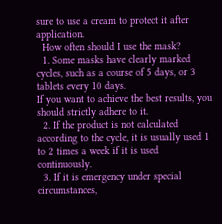sure to use a cream to protect it after application.
  How often should I use the mask?
  1. Some masks have clearly marked cycles, such as a course of 5 days, or 3 tablets every 10 days.
If you want to achieve the best results, you should strictly adhere to it.
  2. If the product is not calculated according to the cycle, it is usually used 1 to 2 times a week if it is used continuously.
  3. If it is emergency under special circumstances,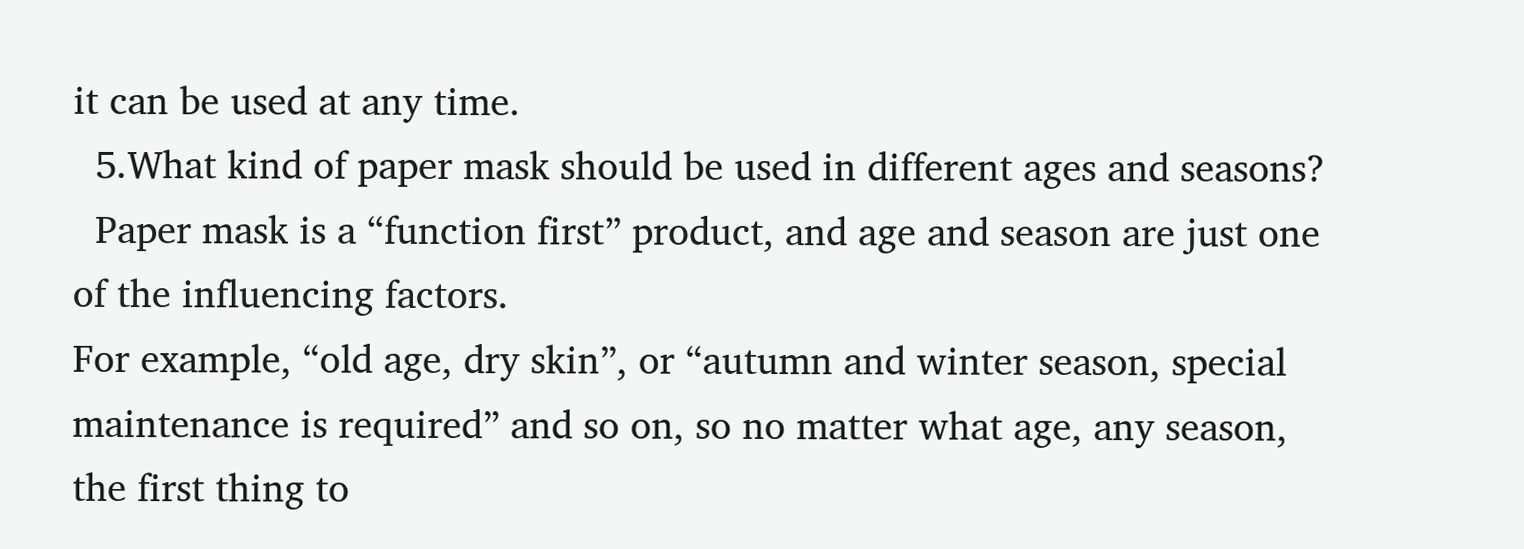it can be used at any time.
  5.What kind of paper mask should be used in different ages and seasons?
  Paper mask is a “function first” product, and age and season are just one of the influencing factors.
For example, “old age, dry skin”, or “autumn and winter season, special maintenance is required” and so on, so no matter what age, any season, the first thing to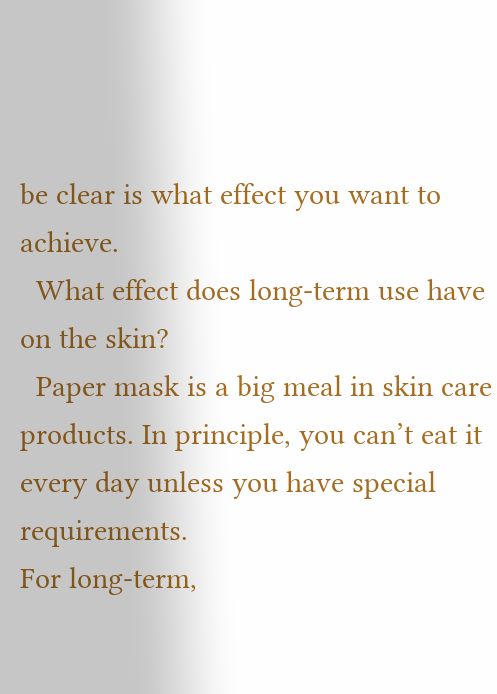be clear is what effect you want to achieve.
  What effect does long-term use have on the skin?
  Paper mask is a big meal in skin care products. In principle, you can’t eat it every day unless you have special requirements.
For long-term,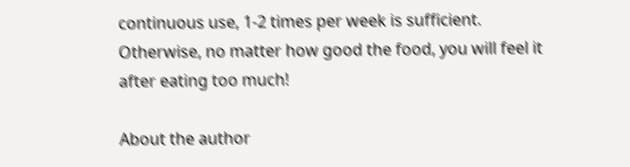continuous use, 1-2 times per week is sufficient.
Otherwise, no matter how good the food, you will feel it after eating too much!

About the author